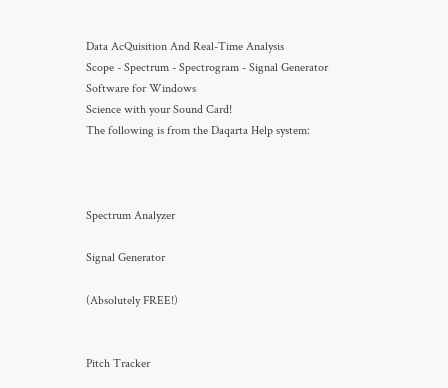Data AcQuisition And Real-Time Analysis
Scope - Spectrum - Spectrogram - Signal Generator
Software for Windows
Science with your Sound Card!
The following is from the Daqarta Help system:



Spectrum Analyzer

Signal Generator

(Absolutely FREE!)


Pitch Tracker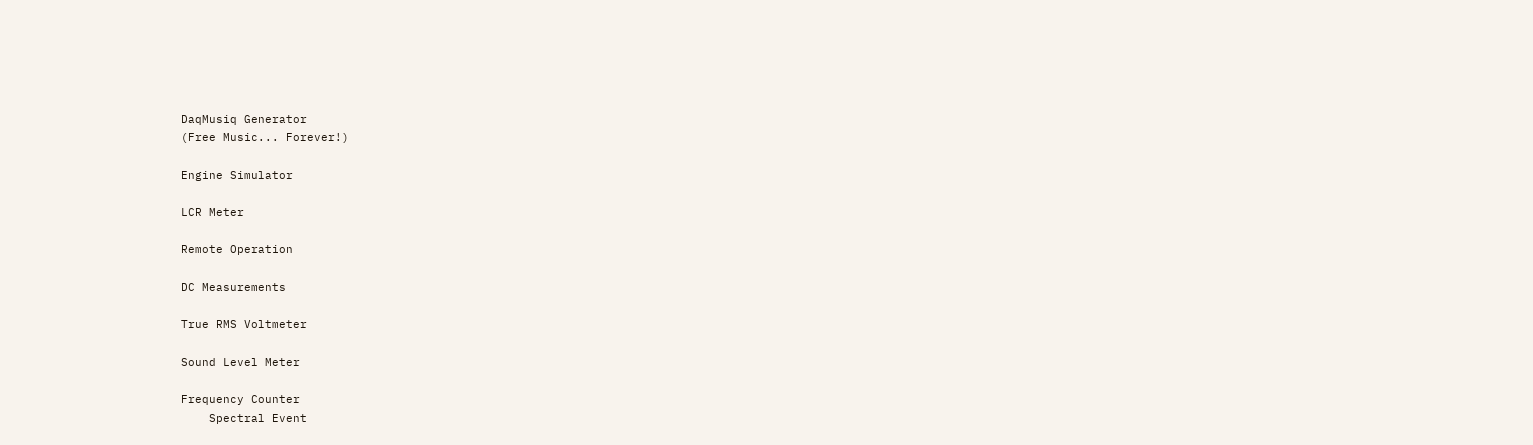DaqMusiq Generator
(Free Music... Forever!)

Engine Simulator

LCR Meter

Remote Operation

DC Measurements

True RMS Voltmeter

Sound Level Meter

Frequency Counter
    Spectral Event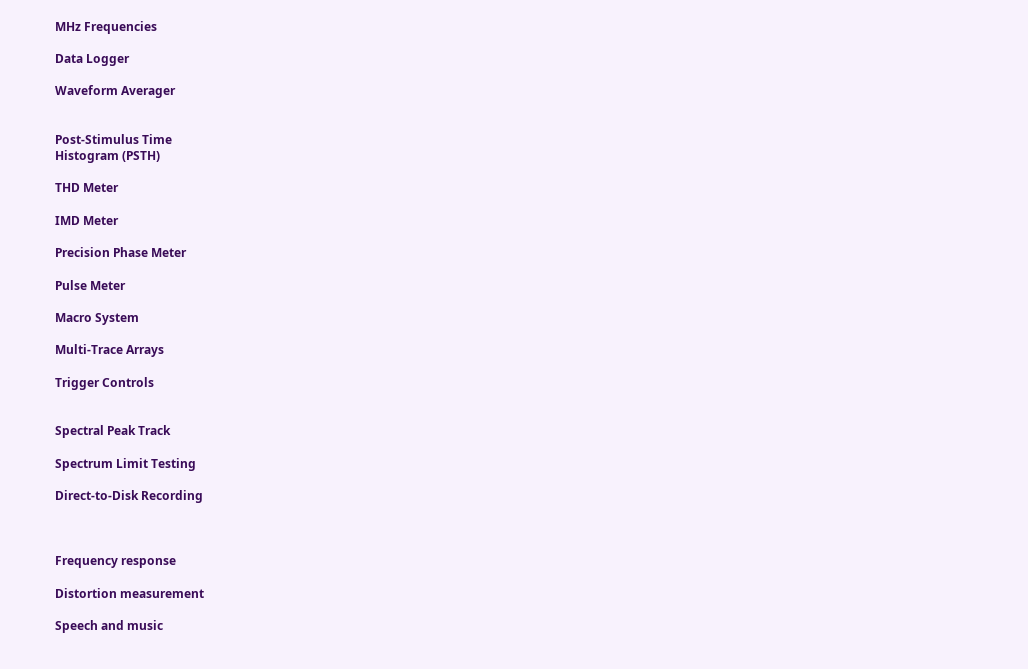MHz Frequencies

Data Logger

Waveform Averager


Post-Stimulus Time
Histogram (PSTH)

THD Meter

IMD Meter

Precision Phase Meter

Pulse Meter

Macro System

Multi-Trace Arrays

Trigger Controls


Spectral Peak Track

Spectrum Limit Testing

Direct-to-Disk Recording



Frequency response

Distortion measurement

Speech and music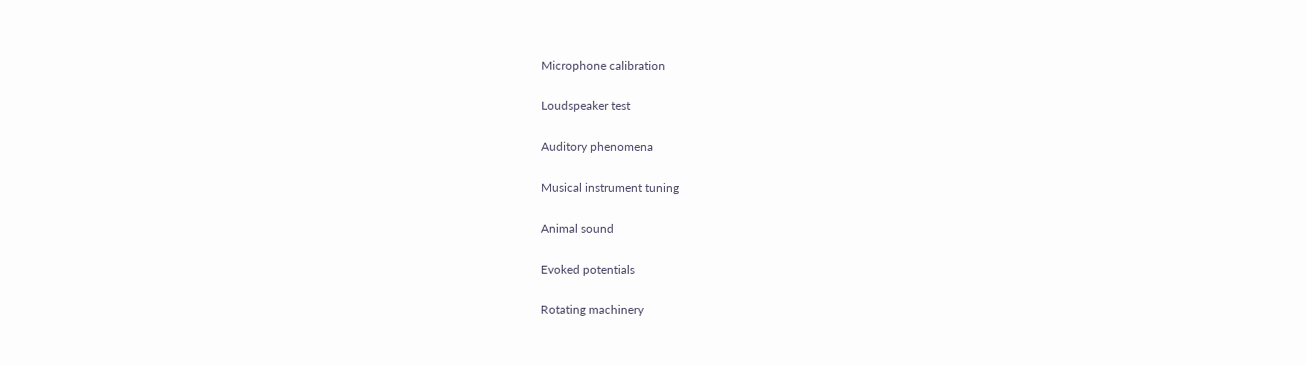Microphone calibration

Loudspeaker test

Auditory phenomena

Musical instrument tuning

Animal sound

Evoked potentials

Rotating machinery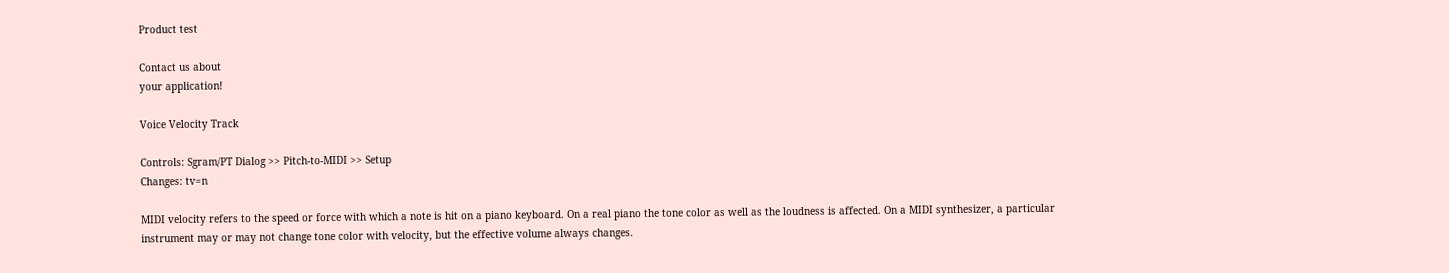Product test

Contact us about
your application!

Voice Velocity Track

Controls: Sgram/PT Dialog >> Pitch-to-MIDI >> Setup
Changes: tv=n

MIDI velocity refers to the speed or force with which a note is hit on a piano keyboard. On a real piano the tone color as well as the loudness is affected. On a MIDI synthesizer, a particular instrument may or may not change tone color with velocity, but the effective volume always changes.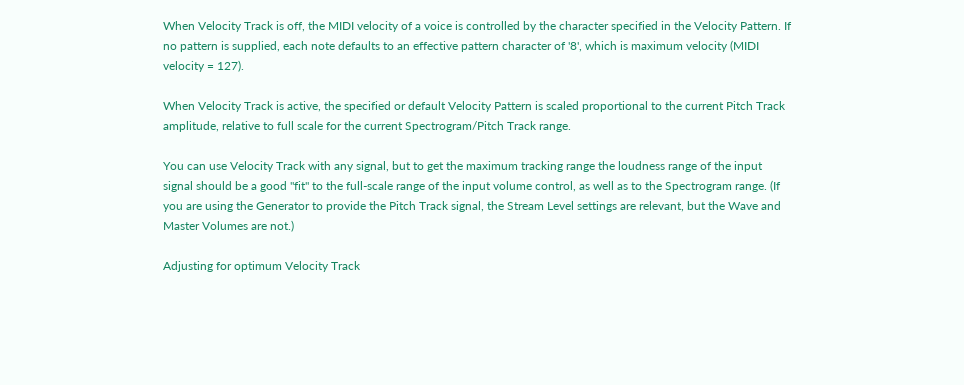When Velocity Track is off, the MIDI velocity of a voice is controlled by the character specified in the Velocity Pattern. If no pattern is supplied, each note defaults to an effective pattern character of '8', which is maximum velocity (MIDI velocity = 127).

When Velocity Track is active, the specified or default Velocity Pattern is scaled proportional to the current Pitch Track amplitude, relative to full scale for the current Spectrogram/Pitch Track range.

You can use Velocity Track with any signal, but to get the maximum tracking range the loudness range of the input signal should be a good "fit" to the full-scale range of the input volume control, as well as to the Spectrogram range. (If you are using the Generator to provide the Pitch Track signal, the Stream Level settings are relevant, but the Wave and Master Volumes are not.)

Adjusting for optimum Velocity Track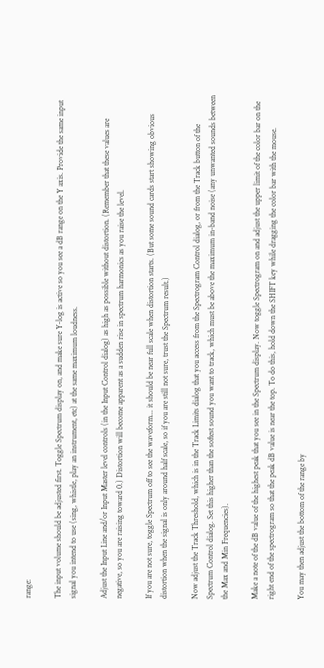range:

The input volume should be adjusted first. Toggle Spectrum display on, and make sure Y-log is active so you see a dB range on the Y axis. Provide the same input signal you intend to use (sing, whistle, play an instrument, etc) at the same maximum loudness.

Adjust the Input Line and/or Input Master level controls (in the Input Control dialog) as high as possible without distortion. (Remember that these values are negative, so you are raising toward 0.) Distortion will become apparent as a sudden rise in spectrum harmonics as you raise the level.

If you are not sure, toggle Spectrum off to see the waveform... it should be near full scale when distortion starts. (But some sound cards start showing obvious distortion when the signal is only around half scale, so if you are still not sure, trust the Spectrum result.)

Now adjust the Track Threshold, which is in the Track Limits dialog that you access from the Spectrogram Control dialog, or from the Track button of the Spectrum Control dialog. Set this higher than the softest sound you want to track, which must be above the maximum in-band noise (any unwanted sounds between the Max and Min Frequencies).

Make a note of the dB value of the highest peak that you see in the Spectrum display. Now toggle Spectrogram on and adjust the upper limit of the color bar on the right end of the spectrogram so that the peak dB value is near the top. To do this, hold down the SHIFT key while dragging the color bar with the mouse.

You may then adjust the bottom of the range by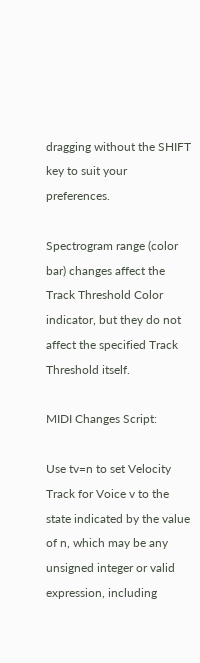dragging without the SHIFT key to suit your preferences.

Spectrogram range (color bar) changes affect the Track Threshold Color indicator, but they do not affect the specified Track Threshold itself.

MIDI Changes Script:

Use tv=n to set Velocity Track for Voice v to the state indicated by the value of n, which may be any unsigned integer or valid expression, including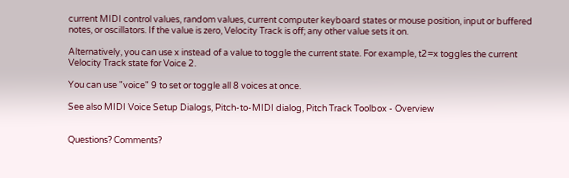current MIDI control values, random values, current computer keyboard states or mouse position, input or buffered notes, or oscillators. If the value is zero, Velocity Track is off; any other value sets it on.

Alternatively, you can use x instead of a value to toggle the current state. For example, t2=x toggles the current Velocity Track state for Voice 2.

You can use "voice" 9 to set or toggle all 8 voices at once.

See also MIDI Voice Setup Dialogs, Pitch-to-MIDI dialog, Pitch Track Toolbox - Overview


Questions? Comments?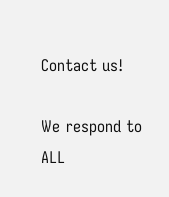Contact us!

We respond to ALL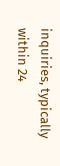inquiries, typically within 24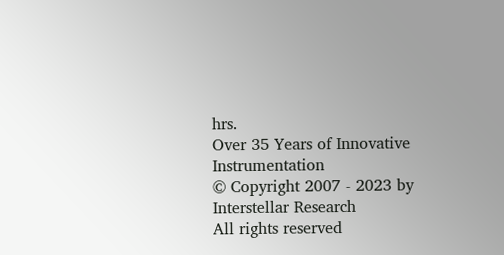hrs.
Over 35 Years of Innovative Instrumentation
© Copyright 2007 - 2023 by Interstellar Research
All rights reserved